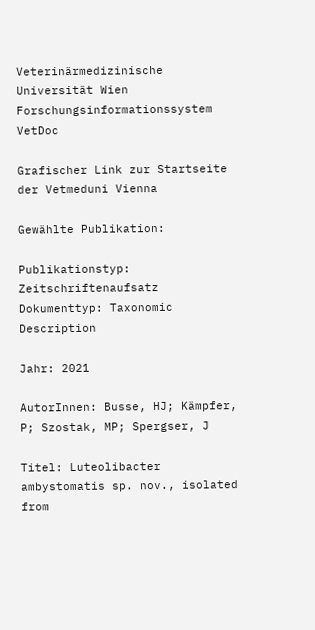Veterinärmedizinische Universität Wien Forschungsinformationssystem VetDoc

Grafischer Link zur Startseite der Vetmeduni Vienna

Gewählte Publikation:

Publikationstyp: Zeitschriftenaufsatz
Dokumenttyp: Taxonomic Description

Jahr: 2021

AutorInnen: Busse, HJ; Kämpfer, P; Szostak, MP; Spergser, J

Titel: Luteolibacter ambystomatis sp. nov., isolated from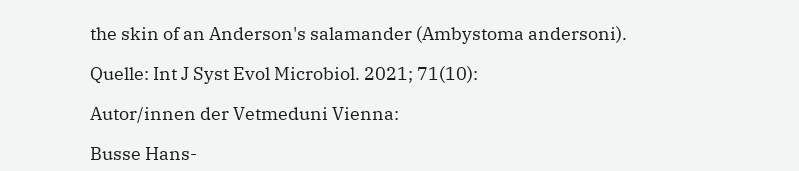the skin of an Anderson's salamander (Ambystoma andersoni).

Quelle: Int J Syst Evol Microbiol. 2021; 71(10):

Autor/innen der Vetmeduni Vienna:

Busse Hans-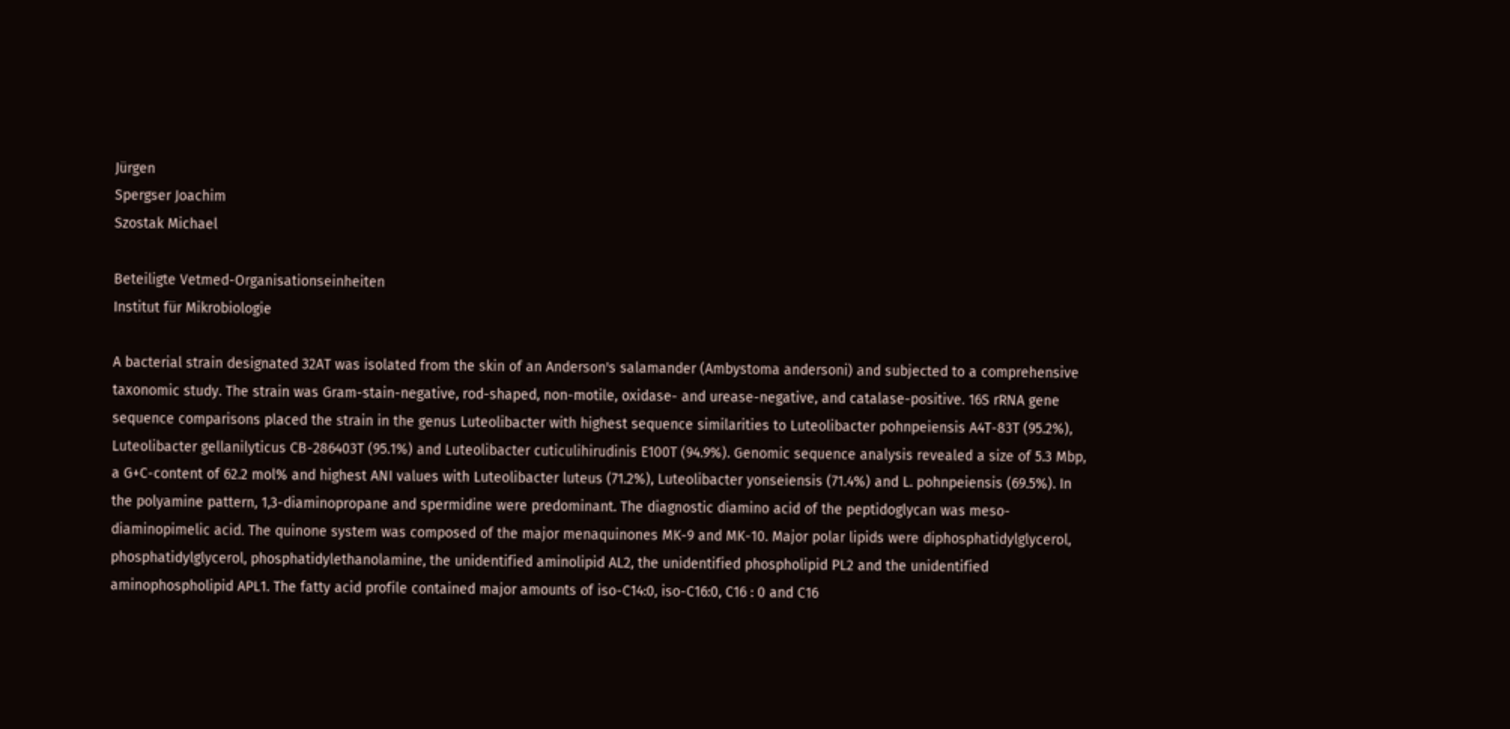Jürgen
Spergser Joachim
Szostak Michael

Beteiligte Vetmed-Organisationseinheiten
Institut für Mikrobiologie

A bacterial strain designated 32AT was isolated from the skin of an Anderson's salamander (Ambystoma andersoni) and subjected to a comprehensive taxonomic study. The strain was Gram-stain-negative, rod-shaped, non-motile, oxidase- and urease-negative, and catalase-positive. 16S rRNA gene sequence comparisons placed the strain in the genus Luteolibacter with highest sequence similarities to Luteolibacter pohnpeiensis A4T-83T (95.2%), Luteolibacter gellanilyticus CB-286403T (95.1%) and Luteolibacter cuticulihirudinis E100T (94.9%). Genomic sequence analysis revealed a size of 5.3 Mbp, a G+C-content of 62.2 mol% and highest ANI values with Luteolibacter luteus (71.2%), Luteolibacter yonseiensis (71.4%) and L. pohnpeiensis (69.5%). In the polyamine pattern, 1,3-diaminopropane and spermidine were predominant. The diagnostic diamino acid of the peptidoglycan was meso-diaminopimelic acid. The quinone system was composed of the major menaquinones MK-9 and MK-10. Major polar lipids were diphosphatidylglycerol, phosphatidylglycerol, phosphatidylethanolamine, the unidentified aminolipid AL2, the unidentified phospholipid PL2 and the unidentified aminophospholipid APL1. The fatty acid profile contained major amounts of iso-C14:0, iso-C16:0, C16 : 0 and C16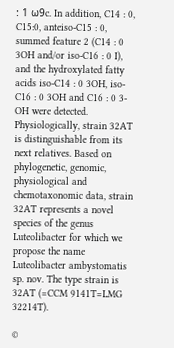: 1 ω9c. In addition, C14 : 0, C15:0, anteiso-C15 : 0, summed feature 2 (C14 : 0 3OH and/or iso-C16 : 0 I), and the hydroxylated fatty acids iso-C14 : 0 3OH, iso-C16 : 0 3OH and C16 : 0 3-OH were detected. Physiologically, strain 32AT is distinguishable from its next relatives. Based on phylogenetic, genomic, physiological and chemotaxonomic data, strain 32AT represents a novel species of the genus Luteolibacter for which we propose the name Luteolibacter ambystomatis sp. nov. The type strain is 32AT (=CCM 9141T=LMG 32214T).

©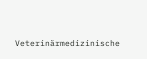Veterinärmedizinische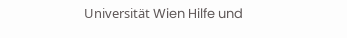Universität Wien Hilfe und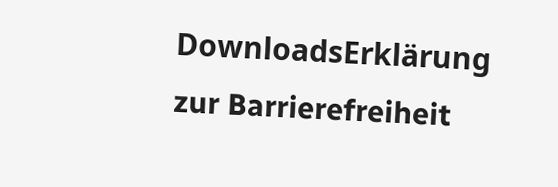DownloadsErklärung zur Barrierefreiheit